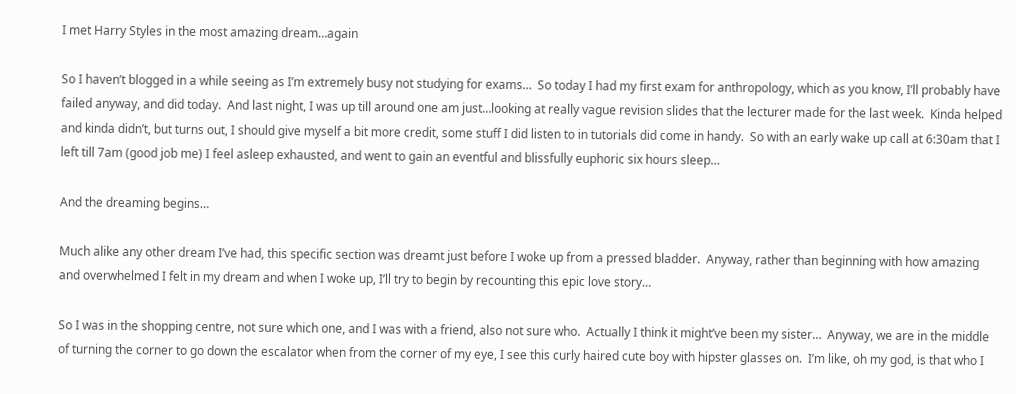I met Harry Styles in the most amazing dream…again

So I haven’t blogged in a while seeing as I’m extremely busy not studying for exams…  So today I had my first exam for anthropology, which as you know, I’ll probably have failed anyway, and did today.  And last night, I was up till around one am just…looking at really vague revision slides that the lecturer made for the last week.  Kinda helped and kinda didn’t, but turns out, I should give myself a bit more credit, some stuff I did listen to in tutorials did come in handy.  So with an early wake up call at 6:30am that I left till 7am (good job me) I feel asleep exhausted, and went to gain an eventful and blissfully euphoric six hours sleep…

And the dreaming begins…

Much alike any other dream I’ve had, this specific section was dreamt just before I woke up from a pressed bladder.  Anyway, rather than beginning with how amazing and overwhelmed I felt in my dream and when I woke up, I’ll try to begin by recounting this epic love story…

So I was in the shopping centre, not sure which one, and I was with a friend, also not sure who.  Actually I think it might’ve been my sister…  Anyway, we are in the middle of turning the corner to go down the escalator when from the corner of my eye, I see this curly haired cute boy with hipster glasses on.  I’m like, oh my god, is that who I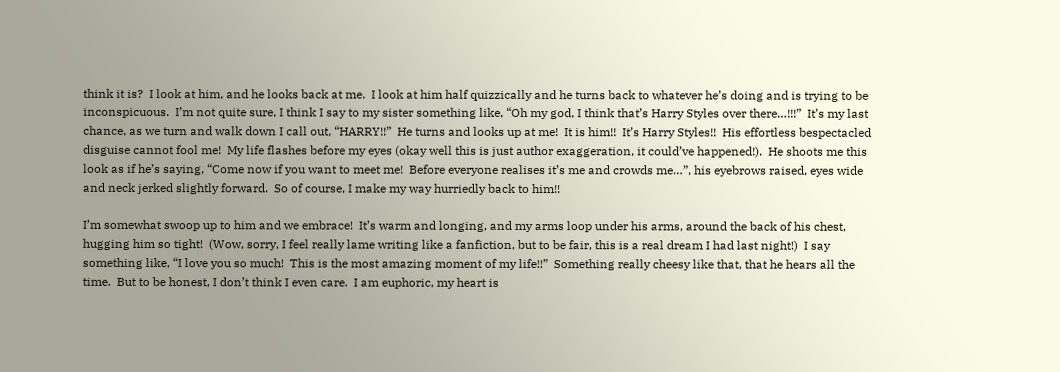think it is?  I look at him, and he looks back at me.  I look at him half quizzically and he turns back to whatever he’s doing and is trying to be inconspicuous.  I’m not quite sure, I think I say to my sister something like, “Oh my god, I think that’s Harry Styles over there…!!!”  It’s my last chance, as we turn and walk down I call out, “HARRY!!”  He turns and looks up at me!  It is him!!  It’s Harry Styles!!  His effortless bespectacled disguise cannot fool me!  My life flashes before my eyes (okay well this is just author exaggeration, it could’ve happened!).  He shoots me this look as if he’s saying, “Come now if you want to meet me!  Before everyone realises it’s me and crowds me…”, his eyebrows raised, eyes wide and neck jerked slightly forward.  So of course, I make my way hurriedly back to him!!

I’m somewhat swoop up to him and we embrace!  It’s warm and longing, and my arms loop under his arms, around the back of his chest, hugging him so tight!  (Wow, sorry, I feel really lame writing like a fanfiction, but to be fair, this is a real dream I had last night!)  I say something like, “I love you so much!  This is the most amazing moment of my life!!”  Something really cheesy like that, that he hears all the time.  But to be honest, I don’t think I even care.  I am euphoric, my heart is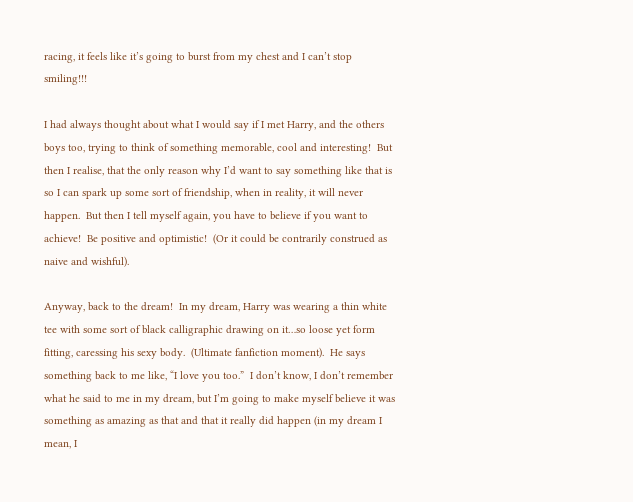racing, it feels like it’s going to burst from my chest and I can’t stop smiling!!!

I had always thought about what I would say if I met Harry, and the others boys too, trying to think of something memorable, cool and interesting!  But then I realise, that the only reason why I’d want to say something like that is so I can spark up some sort of friendship, when in reality, it will never happen.  But then I tell myself again, you have to believe if you want to achieve!  Be positive and optimistic!  (Or it could be contrarily construed as naive and wishful).

Anyway, back to the dream!  In my dream, Harry was wearing a thin white tee with some sort of black calligraphic drawing on it…so loose yet form fitting, caressing his sexy body.  (Ultimate fanfiction moment).  He says something back to me like, “I love you too.”  I don’t know, I don’t remember what he said to me in my dream, but I’m going to make myself believe it was something as amazing as that and that it really did happen (in my dream I mean, I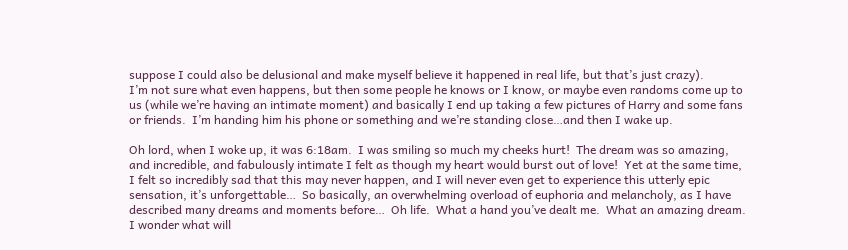suppose I could also be delusional and make myself believe it happened in real life, but that’s just crazy).
I’m not sure what even happens, but then some people he knows or I know, or maybe even randoms come up to us (while we’re having an intimate moment) and basically I end up taking a few pictures of Harry and some fans or friends.  I’m handing him his phone or something and we’re standing close…and then I wake up.

Oh lord, when I woke up, it was 6:18am.  I was smiling so much my cheeks hurt!  The dream was so amazing, and incredible, and fabulously intimate I felt as though my heart would burst out of love!  Yet at the same time, I felt so incredibly sad that this may never happen, and I will never even get to experience this utterly epic sensation, it’s unforgettable…  So basically, an overwhelming overload of euphoria and melancholy, as I have described many dreams and moments before…  Oh life.  What a hand you’ve dealt me.  What an amazing dream.  I wonder what will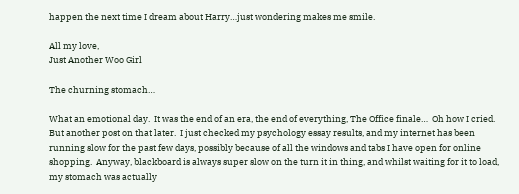happen the next time I dream about Harry…just wondering makes me smile.

All my love,
Just Another Woo Girl

The churning stomach…

What an emotional day.  It was the end of an era, the end of everything, The Office finale…  Oh how I cried.  But another post on that later.  I just checked my psychology essay results, and my internet has been running slow for the past few days, possibly because of all the windows and tabs I have open for online shopping.  Anyway, blackboard is always super slow on the turn it in thing, and whilst waiting for it to load, my stomach was actually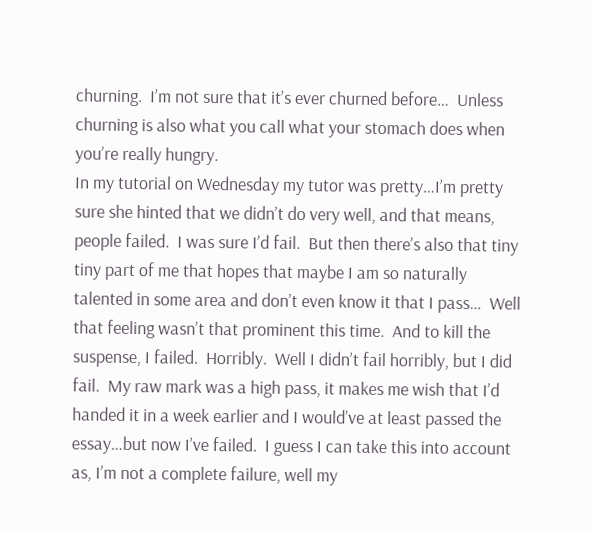churning.  I’m not sure that it’s ever churned before…  Unless churning is also what you call what your stomach does when you’re really hungry.
In my tutorial on Wednesday my tutor was pretty…I’m pretty sure she hinted that we didn’t do very well, and that means, people failed.  I was sure I’d fail.  But then there’s also that tiny tiny part of me that hopes that maybe I am so naturally talented in some area and don’t even know it that I pass…  Well that feeling wasn’t that prominent this time.  And to kill the suspense, I failed.  Horribly.  Well I didn’t fail horribly, but I did fail.  My raw mark was a high pass, it makes me wish that I’d handed it in a week earlier and I would’ve at least passed the essay…but now I’ve failed.  I guess I can take this into account as, I’m not a complete failure, well my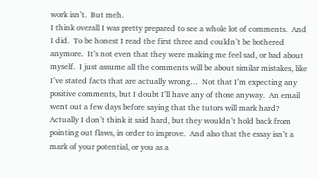work isn’t.  But meh.
I think overall I was pretty prepared to see a whole lot of comments.  And I did.  To be honest I read the first three and couldn’t be bothered anymore.  It’s not even that they were making me feel sad, or bad about myself.  I just assume all the comments will be about similar mistakes, like I’ve stated facts that are actually wrong…  Not that I’m expecting any positive comments, but I doubt I’ll have any of those anyway.  An email went out a few days before saying that the tutors will mark hard?  Actually I don’t think it said hard, but they wouldn’t hold back from pointing out flaws, in order to improve.  And also that the essay isn’t a mark of your potential, or you as a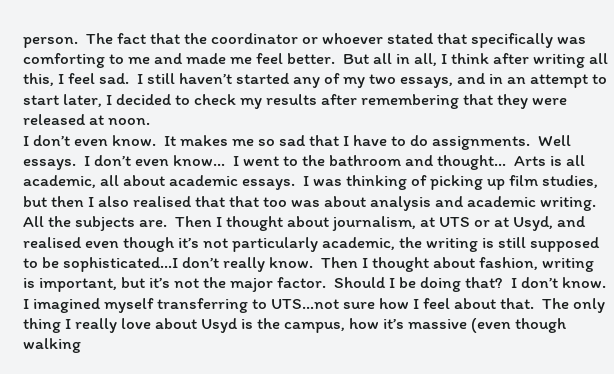person.  The fact that the coordinator or whoever stated that specifically was comforting to me and made me feel better.  But all in all, I think after writing all this, I feel sad.  I still haven’t started any of my two essays, and in an attempt to start later, I decided to check my results after remembering that they were released at noon.
I don’t even know.  It makes me so sad that I have to do assignments.  Well essays.  I don’t even know…  I went to the bathroom and thought…  Arts is all academic, all about academic essays.  I was thinking of picking up film studies, but then I also realised that that too was about analysis and academic writing.  All the subjects are.  Then I thought about journalism, at UTS or at Usyd, and realised even though it’s not particularly academic, the writing is still supposed to be sophisticated…I don’t really know.  Then I thought about fashion, writing is important, but it’s not the major factor.  Should I be doing that?  I don’t know.  I imagined myself transferring to UTS…not sure how I feel about that.  The only thing I really love about Usyd is the campus, how it’s massive (even though walking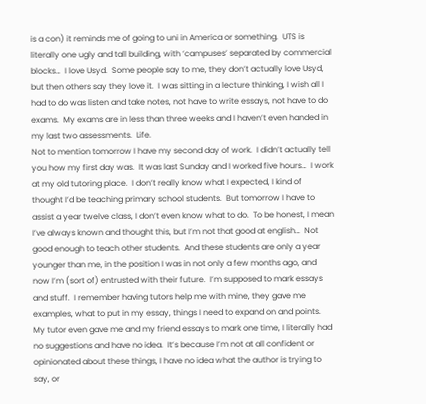is a con) it reminds me of going to uni in America or something.  UTS is literally one ugly and tall building, with ‘campuses’ separated by commercial blocks…  I love Usyd.  Some people say to me, they don’t actually love Usyd, but then others say they love it.  I was sitting in a lecture thinking, I wish all I had to do was listen and take notes, not have to write essays, not have to do exams.  My exams are in less than three weeks and I haven’t even handed in my last two assessments.  Life.
Not to mention tomorrow I have my second day of work.  I didn’t actually tell you how my first day was.  It was last Sunday and I worked five hours…  I work at my old tutoring place.  I don’t really know what I expected, I kind of thought I’d be teaching primary school students.  But tomorrow I have to assist a year twelve class, I don’t even know what to do.  To be honest, I mean I’ve always known and thought this, but I’m not that good at english…  Not good enough to teach other students.  And these students are only a year younger than me, in the position I was in not only a few months ago, and now I’m (sort of) entrusted with their future.  I’m supposed to mark essays and stuff.  I remember having tutors help me with mine, they gave me examples, what to put in my essay, things I need to expand on and points.  My tutor even gave me and my friend essays to mark one time, I literally had no suggestions and have no idea.  It’s because I’m not at all confident or opinionated about these things, I have no idea what the author is trying to say, or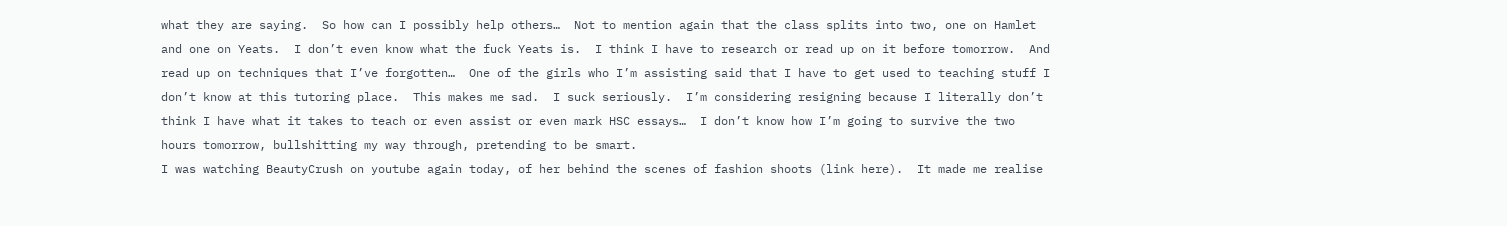what they are saying.  So how can I possibly help others…  Not to mention again that the class splits into two, one on Hamlet and one on Yeats.  I don’t even know what the fuck Yeats is.  I think I have to research or read up on it before tomorrow.  And read up on techniques that I’ve forgotten…  One of the girls who I’m assisting said that I have to get used to teaching stuff I don’t know at this tutoring place.  This makes me sad.  I suck seriously.  I’m considering resigning because I literally don’t think I have what it takes to teach or even assist or even mark HSC essays…  I don’t know how I’m going to survive the two hours tomorrow, bullshitting my way through, pretending to be smart.
I was watching BeautyCrush on youtube again today, of her behind the scenes of fashion shoots (link here).  It made me realise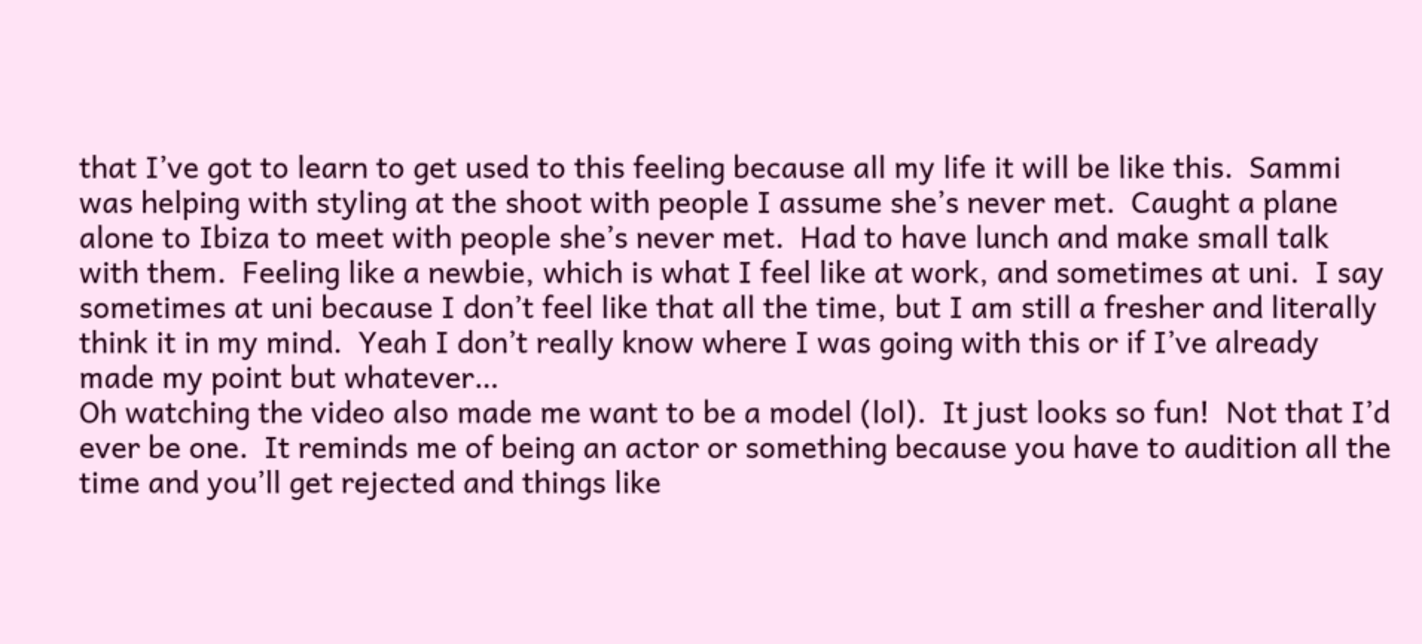that I’ve got to learn to get used to this feeling because all my life it will be like this.  Sammi was helping with styling at the shoot with people I assume she’s never met.  Caught a plane alone to Ibiza to meet with people she’s never met.  Had to have lunch and make small talk with them.  Feeling like a newbie, which is what I feel like at work, and sometimes at uni.  I say sometimes at uni because I don’t feel like that all the time, but I am still a fresher and literally think it in my mind.  Yeah I don’t really know where I was going with this or if I’ve already made my point but whatever…
Oh watching the video also made me want to be a model (lol).  It just looks so fun!  Not that I’d ever be one.  It reminds me of being an actor or something because you have to audition all the time and you’ll get rejected and things like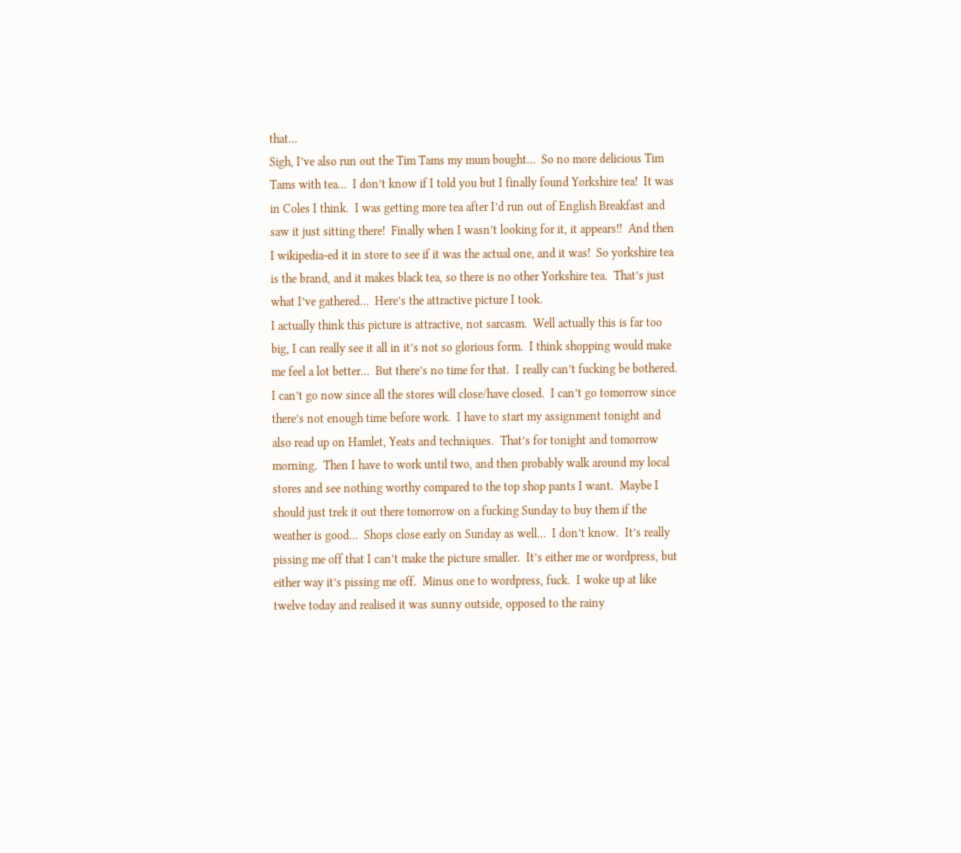that…
Sigh, I’ve also run out the Tim Tams my mum bought…  So no more delicious Tim Tams with tea…  I don’t know if I told you but I finally found Yorkshire tea!  It was in Coles I think.  I was getting more tea after I’d run out of English Breakfast and saw it just sitting there!  Finally when I wasn’t looking for it, it appears!!  And then I wikipedia-ed it in store to see if it was the actual one, and it was!  So yorkshire tea is the brand, and it makes black tea, so there is no other Yorkshire tea.  That’s just what I’ve gathered…  Here’s the attractive picture I took.
I actually think this picture is attractive, not sarcasm.  Well actually this is far too big, I can really see it all in it’s not so glorious form.  I think shopping would make me feel a lot better…  But there’s no time for that.  I really can’t fucking be bothered.  I can’t go now since all the stores will close/have closed.  I can’t go tomorrow since there’s not enough time before work.  I have to start my assignment tonight and also read up on Hamlet, Yeats and techniques.  That’s for tonight and tomorrow morning.  Then I have to work until two, and then probably walk around my local stores and see nothing worthy compared to the top shop pants I want.  Maybe I should just trek it out there tomorrow on a fucking Sunday to buy them if the weather is good…  Shops close early on Sunday as well…  I don’t know.  It’s really pissing me off that I can’t make the picture smaller.  It’s either me or wordpress, but either way it’s pissing me off.  Minus one to wordpress, fuck.  I woke up at like twelve today and realised it was sunny outside, opposed to the rainy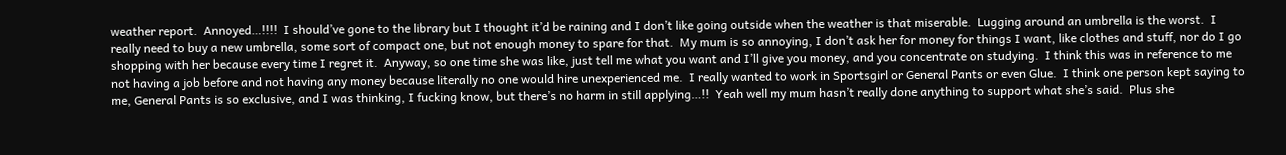weather report.  Annoyed…!!!!  I should’ve gone to the library but I thought it’d be raining and I don’t like going outside when the weather is that miserable.  Lugging around an umbrella is the worst.  I really need to buy a new umbrella, some sort of compact one, but not enough money to spare for that.  My mum is so annoying, I don’t ask her for money for things I want, like clothes and stuff, nor do I go shopping with her because every time I regret it.  Anyway, so one time she was like, just tell me what you want and I’ll give you money, and you concentrate on studying.  I think this was in reference to me not having a job before and not having any money because literally no one would hire unexperienced me.  I really wanted to work in Sportsgirl or General Pants or even Glue.  I think one person kept saying to me, General Pants is so exclusive, and I was thinking, I fucking know, but there’s no harm in still applying…!!  Yeah well my mum hasn’t really done anything to support what she’s said.  Plus she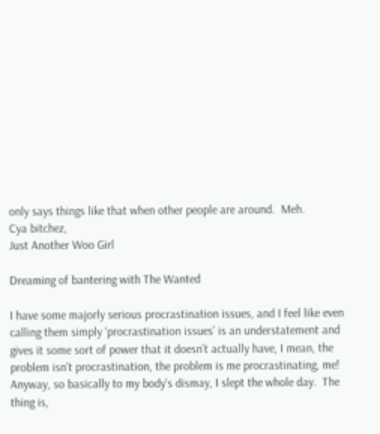only says things like that when other people are around.  Meh.
Cya bitchez,
Just Another Woo Girl

Dreaming of bantering with The Wanted

I have some majorly serious procrastination issues, and I feel like even calling them simply ‘procrastination issues’ is an understatement and gives it some sort of power that it doesn’t actually have, I mean, the problem isn’t procrastination, the problem is me procrastinating, me!  Anyway, so basically to my body’s dismay, I slept the whole day.  The thing is,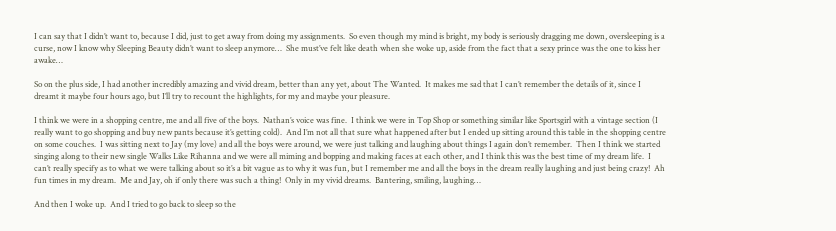I can say that I didn’t want to, because I did, just to get away from doing my assignments.  So even though my mind is bright, my body is seriously dragging me down, oversleeping is a curse, now I know why Sleeping Beauty didn’t want to sleep anymore…  She must’ve felt like death when she woke up, aside from the fact that a sexy prince was the one to kiss her awake…

So on the plus side, I had another incredibly amazing and vivid dream, better than any yet, about The Wanted.  It makes me sad that I can’t remember the details of it, since I dreamt it maybe four hours ago, but I’ll try to recount the highlights, for my and maybe your pleasure.

I think we were in a shopping centre, me and all five of the boys.  Nathan’s voice was fine.  I think we were in Top Shop or something similar like Sportsgirl with a vintage section (I really want to go shopping and buy new pants because it’s getting cold).  And I’m not all that sure what happened after but I ended up sitting around this table in the shopping centre on some couches.  I was sitting next to Jay (my love) and all the boys were around, we were just talking and laughing about things I again don’t remember.  Then I think we started singing along to their new single Walks Like Rihanna and we were all miming and bopping and making faces at each other, and I think this was the best time of my dream life.  I can’t really specify as to what we were talking about so it’s a bit vague as to why it was fun, but I remember me and all the boys in the dream really laughing and just being crazy!  Ah fun times in my dream.  Me and Jay, oh if only there was such a thing!  Only in my vivid dreams.  Bantering, smiling, laughing…

And then I woke up.  And I tried to go back to sleep so the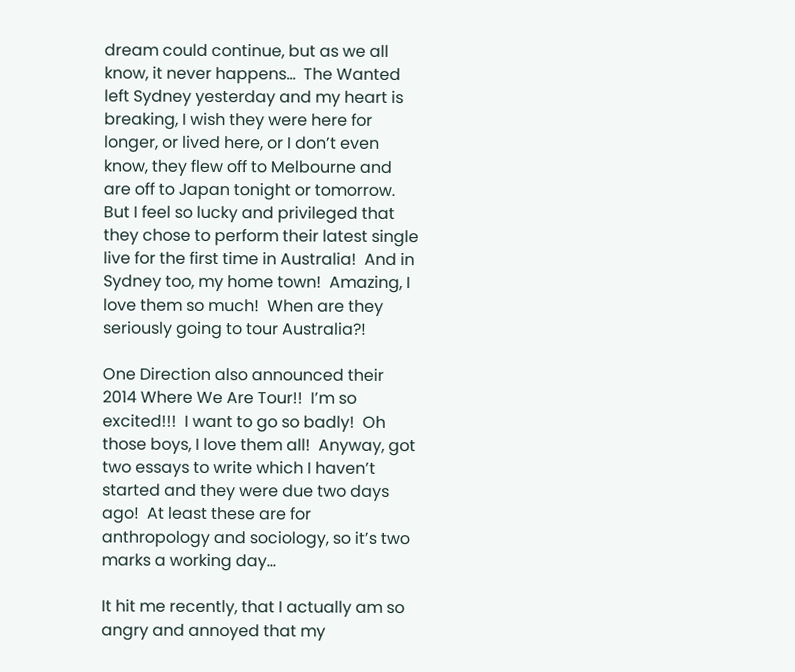dream could continue, but as we all know, it never happens…  The Wanted left Sydney yesterday and my heart is breaking, I wish they were here for longer, or lived here, or I don’t even know, they flew off to Melbourne and are off to Japan tonight or tomorrow.  But I feel so lucky and privileged that they chose to perform their latest single live for the first time in Australia!  And in Sydney too, my home town!  Amazing, I love them so much!  When are they seriously going to tour Australia?!

One Direction also announced their 2014 Where We Are Tour!!  I’m so excited!!!  I want to go so badly!  Oh those boys, I love them all!  Anyway, got two essays to write which I haven’t started and they were due two days ago!  At least these are for anthropology and sociology, so it’s two marks a working day…

It hit me recently, that I actually am so angry and annoyed that my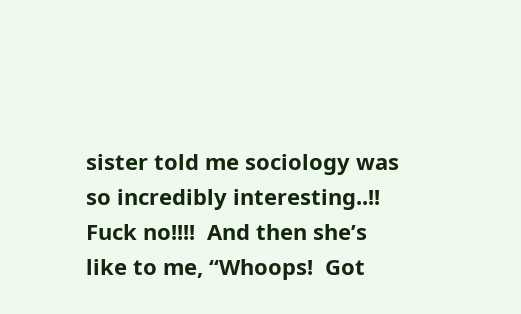sister told me sociology was so incredibly interesting..!!  Fuck no!!!!  And then she’s like to me, “Whoops!  Got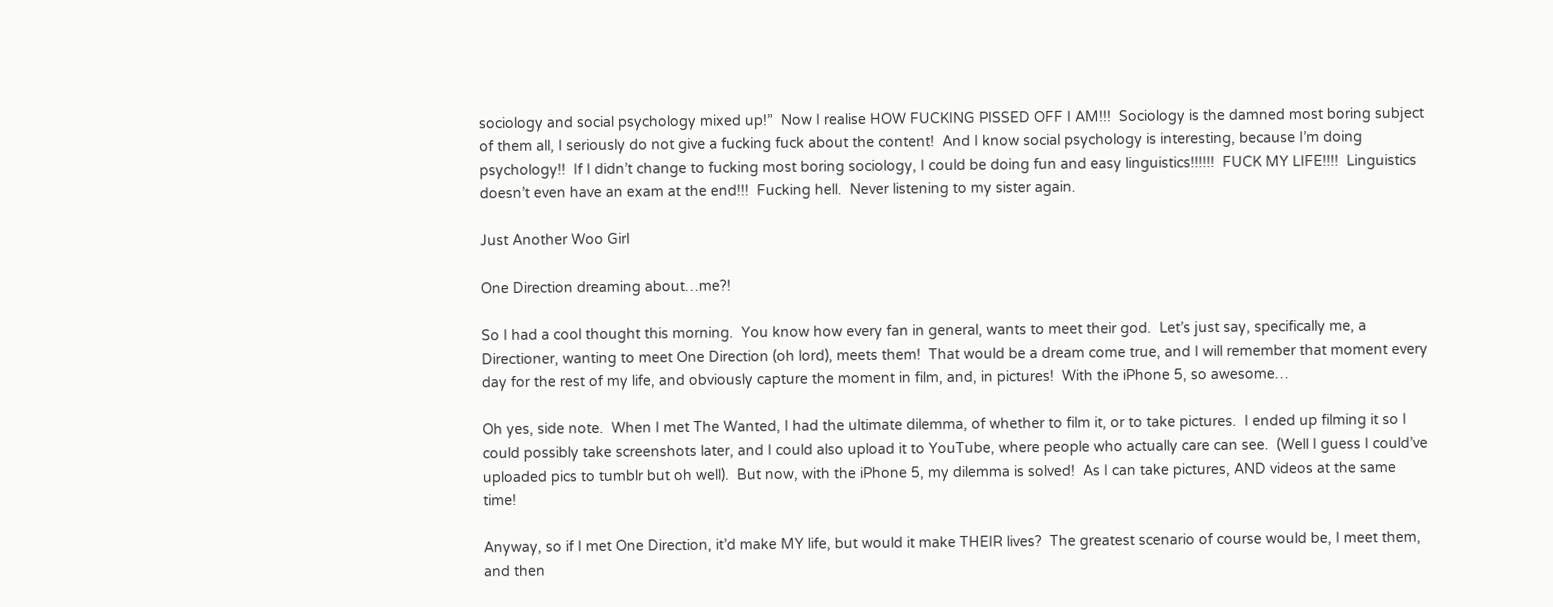sociology and social psychology mixed up!”  Now I realise HOW FUCKING PISSED OFF I AM!!!  Sociology is the damned most boring subject of them all, I seriously do not give a fucking fuck about the content!  And I know social psychology is interesting, because I’m doing psychology!!  If I didn’t change to fucking most boring sociology, I could be doing fun and easy linguistics!!!!!!  FUCK MY LIFE!!!!  Linguistics doesn’t even have an exam at the end!!!  Fucking hell.  Never listening to my sister again.

Just Another Woo Girl

One Direction dreaming about…me?!

So I had a cool thought this morning.  You know how every fan in general, wants to meet their god.  Let’s just say, specifically me, a Directioner, wanting to meet One Direction (oh lord), meets them!  That would be a dream come true, and I will remember that moment every day for the rest of my life, and obviously capture the moment in film, and, in pictures!  With the iPhone 5, so awesome…

Oh yes, side note.  When I met The Wanted, I had the ultimate dilemma, of whether to film it, or to take pictures.  I ended up filming it so I could possibly take screenshots later, and I could also upload it to YouTube, where people who actually care can see.  (Well I guess I could’ve uploaded pics to tumblr but oh well).  But now, with the iPhone 5, my dilemma is solved!  As I can take pictures, AND videos at the same time!

Anyway, so if I met One Direction, it’d make MY life, but would it make THEIR lives?  The greatest scenario of course would be, I meet them, and then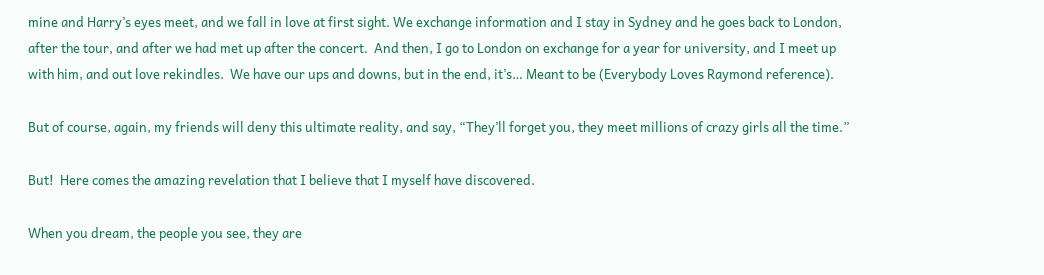mine and Harry’s eyes meet, and we fall in love at first sight. We exchange information and I stay in Sydney and he goes back to London, after the tour, and after we had met up after the concert.  And then, I go to London on exchange for a year for university, and I meet up with him, and out love rekindles.  We have our ups and downs, but in the end, it’s… Meant to be (Everybody Loves Raymond reference).

But of course, again, my friends will deny this ultimate reality, and say, “They’ll forget you, they meet millions of crazy girls all the time.”

But!  Here comes the amazing revelation that I believe that I myself have discovered.

When you dream, the people you see, they are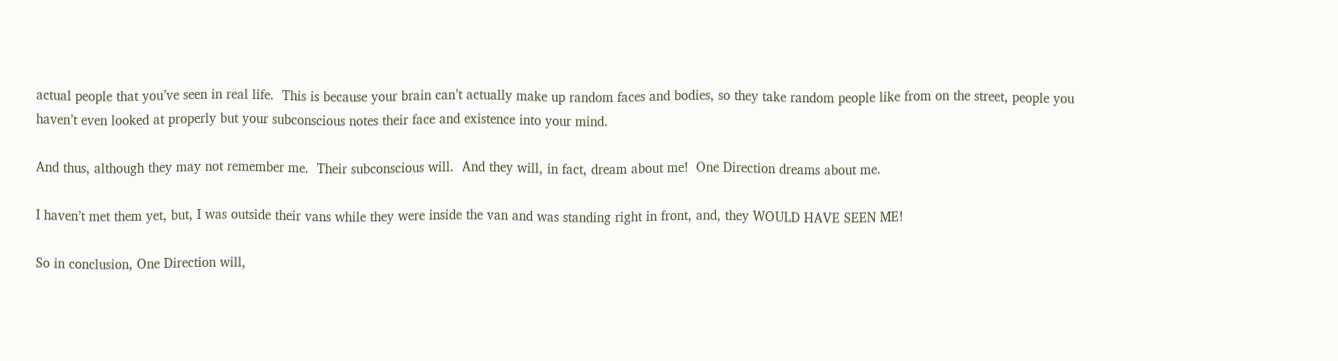actual people that you’ve seen in real life.  This is because your brain can’t actually make up random faces and bodies, so they take random people like from on the street, people you haven’t even looked at properly but your subconscious notes their face and existence into your mind.

And thus, although they may not remember me.  Their subconscious will.  And they will, in fact, dream about me!  One Direction dreams about me.

I haven’t met them yet, but, I was outside their vans while they were inside the van and was standing right in front, and, they WOULD HAVE SEEN ME!

So in conclusion, One Direction will,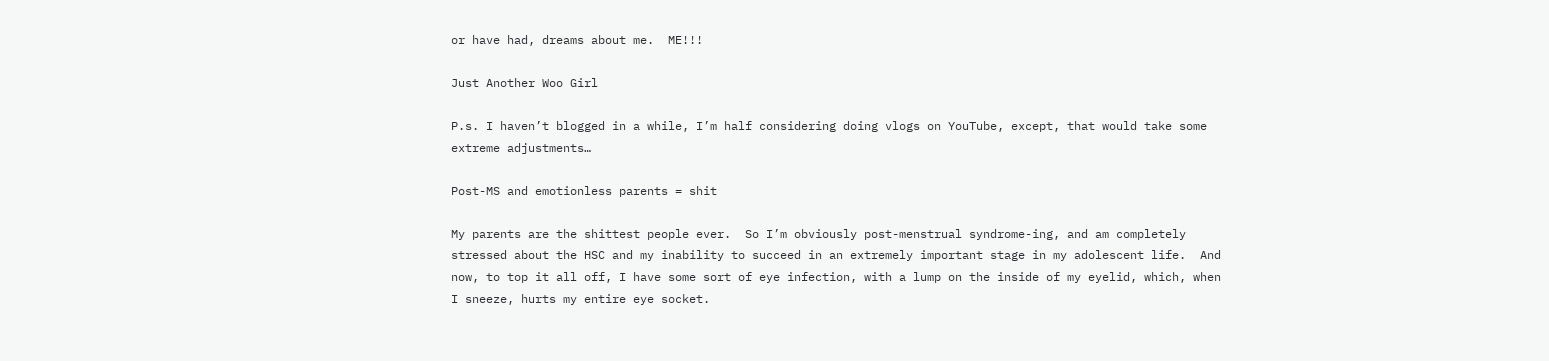or have had, dreams about me.  ME!!!

Just Another Woo Girl

P.s. I haven’t blogged in a while, I’m half considering doing vlogs on YouTube, except, that would take some extreme adjustments…

Post-MS and emotionless parents = shit

My parents are the shittest people ever.  So I’m obviously post-menstrual syndrome-ing, and am completely stressed about the HSC and my inability to succeed in an extremely important stage in my adolescent life.  And now, to top it all off, I have some sort of eye infection, with a lump on the inside of my eyelid, which, when I sneeze, hurts my entire eye socket.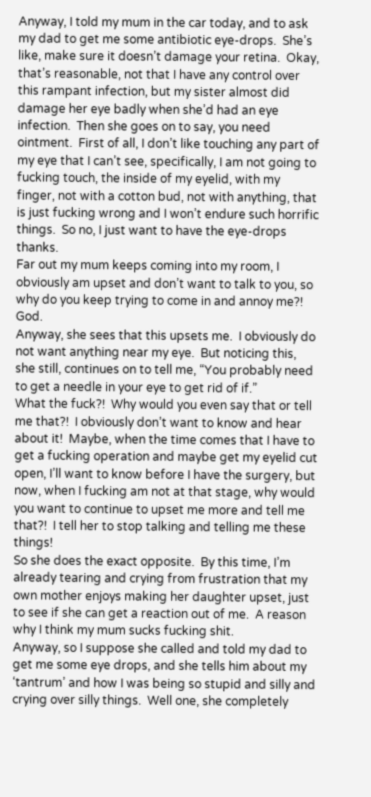Anyway, I told my mum in the car today, and to ask my dad to get me some antibiotic eye-drops.  She’s like, make sure it doesn’t damage your retina.  Okay, that’s reasonable, not that I have any control over this rampant infection, but my sister almost did damage her eye badly when she’d had an eye infection.  Then she goes on to say, you need ointment.  First of all, I don’t like touching any part of my eye that I can’t see, specifically, I am not going to fucking touch, the inside of my eyelid, with my finger, not with a cotton bud, not with anything, that is just fucking wrong and I won’t endure such horrific things.  So no, I just want to have the eye-drops thanks.
Far out my mum keeps coming into my room, I obviously am upset and don’t want to talk to you, so why do you keep trying to come in and annoy me?!  God.
Anyway, she sees that this upsets me.  I obviously do not want anything near my eye.  But noticing this, she still, continues on to tell me, “You probably need to get a needle in your eye to get rid of if.”
What the fuck?!  Why would you even say that or tell me that?!  I obviously don’t want to know and hear about it!  Maybe, when the time comes that I have to get a fucking operation and maybe get my eyelid cut open, I’ll want to know before I have the surgery, but now, when I fucking am not at that stage, why would you want to continue to upset me more and tell me that?!  I tell her to stop talking and telling me these things!
So she does the exact opposite.  By this time, I’m already tearing and crying from frustration that my own mother enjoys making her daughter upset, just to see if she can get a reaction out of me.  A reason why I think my mum sucks fucking shit.
Anyway, so I suppose she called and told my dad to get me some eye drops, and she tells him about my ‘tantrum’ and how I was being so stupid and silly and crying over silly things.  Well one, she completely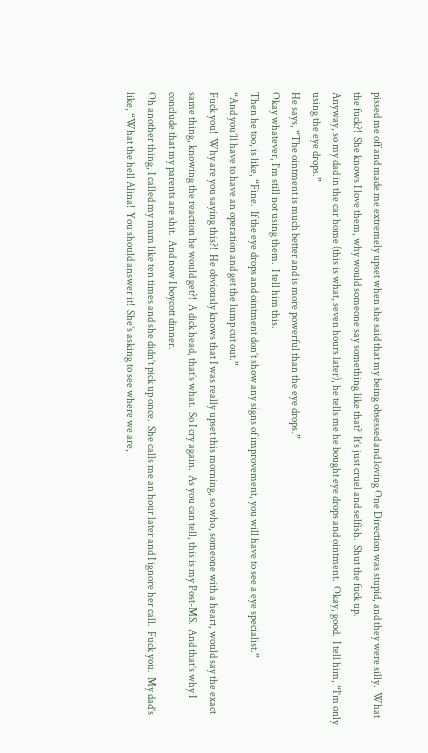pissed me off and made me extremely upset when she said that my being obsessed and loving One Direction was stupid, and they were silly.  What the fuck?!  She knows I love them, why would someone say something like that?  It’s just cruel and selfish.  Shut the fuck up.
Anyway, so my dad in the car home (this is what, seven hours later), he tells me he bought eye drops and ointment.  Okay, good.  I tell him, “I’m only using the eye drops.”
He says, “The ointment is much better and is more powerful than the eye drops.”
Okay whatever, I’m still not using them.  I tell him this.
Then he too, is like, “Fine.  If the eye drops and ointment don’t show any signs of improvement, you will have to see a eye specialist.”
“And you’ll have to have an operation and get the lump cut out.”
Fuck you!  Why are you saying this?!  He obviously knows that I was really upset this morning, so who, someone with a heart, would say the exact same thing, knowing the reaction he would get?!  A dick head, that’s what.  So I cry again.  As you can tell, this is my Post-MS.  And that’s why I conclude that my parents are shit.  And now I boycott dinner.
Oh another thing, I called my mum like ten times and she didn’t pick up once.  She calls me an hour later and I ignore her call.  Fuck you.  My dad’s like, “What the hell Alina!  You should answer it!  She’s asking to see where we are,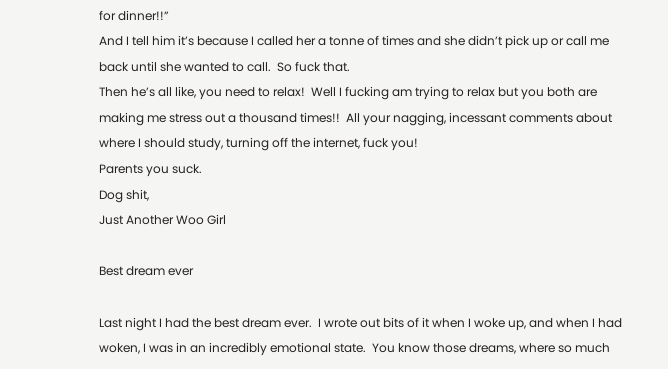for dinner!!”
And I tell him it’s because I called her a tonne of times and she didn’t pick up or call me back until she wanted to call.  So fuck that.
Then he’s all like, you need to relax!  Well I fucking am trying to relax but you both are making me stress out a thousand times!!  All your nagging, incessant comments about where I should study, turning off the internet, fuck you!
Parents you suck.
Dog shit,
Just Another Woo Girl

Best dream ever

Last night I had the best dream ever.  I wrote out bits of it when I woke up, and when I had woken, I was in an incredibly emotional state.  You know those dreams, where so much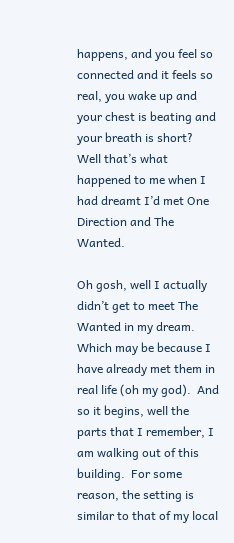happens, and you feel so connected and it feels so real, you wake up and your chest is beating and your breath is short?  Well that’s what happened to me when I had dreamt I’d met One Direction and The Wanted.

Oh gosh, well I actually didn’t get to meet The Wanted in my dream.  Which may be because I have already met them in real life (oh my god).  And so it begins, well the parts that I remember, I am walking out of this building.  For some reason, the setting is similar to that of my local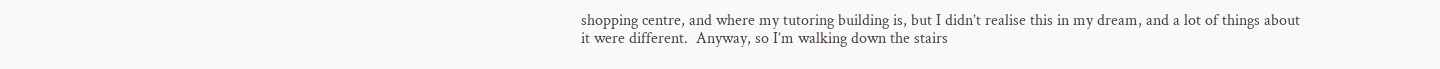shopping centre, and where my tutoring building is, but I didn’t realise this in my dream, and a lot of things about it were different.  Anyway, so I’m walking down the stairs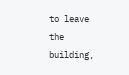to leave the building,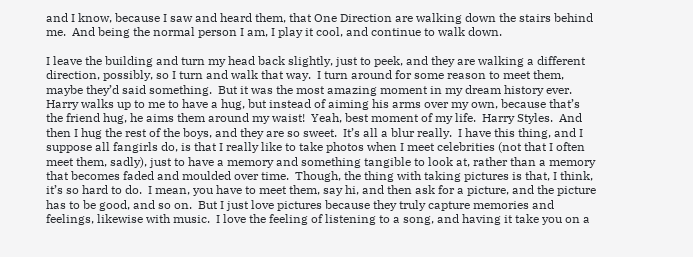and I know, because I saw and heard them, that One Direction are walking down the stairs behind me.  And being the normal person I am, I play it cool, and continue to walk down.

I leave the building and turn my head back slightly, just to peek, and they are walking a different direction, possibly, so I turn and walk that way.  I turn around for some reason to meet them, maybe they’d said something.  But it was the most amazing moment in my dream history ever.  Harry walks up to me to have a hug, but instead of aiming his arms over my own, because that’s the friend hug, he aims them around my waist!  Yeah, best moment of my life.  Harry Styles.  And then I hug the rest of the boys, and they are so sweet.  It’s all a blur really.  I have this thing, and I suppose all fangirls do, is that I really like to take photos when I meet celebrities (not that I often meet them, sadly), just to have a memory and something tangible to look at, rather than a memory that becomes faded and moulded over time.  Though, the thing with taking pictures is that, I think, it’s so hard to do.  I mean, you have to meet them, say hi, and then ask for a picture, and the picture has to be good, and so on.  But I just love pictures because they truly capture memories and feelings, likewise with music.  I love the feeling of listening to a song, and having it take you on a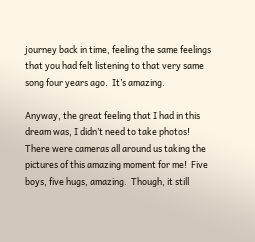journey back in time, feeling the same feelings that you had felt listening to that very same song four years ago.  It’s amazing.

Anyway, the great feeling that I had in this dream was, I didn’t need to take photos!  There were cameras all around us taking the pictures of this amazing moment for me!  Five boys, five hugs, amazing.  Though, it still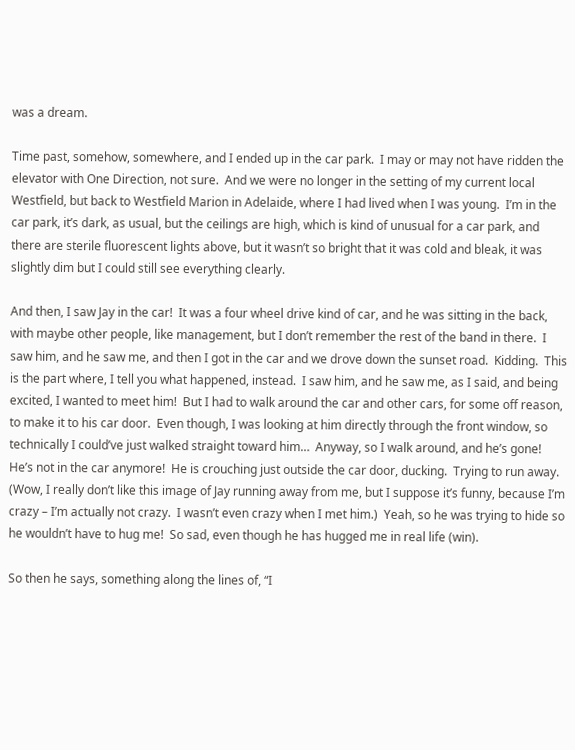was a dream.

Time past, somehow, somewhere, and I ended up in the car park.  I may or may not have ridden the elevator with One Direction, not sure.  And we were no longer in the setting of my current local Westfield, but back to Westfield Marion in Adelaide, where I had lived when I was young.  I’m in the car park, it’s dark, as usual, but the ceilings are high, which is kind of unusual for a car park, and there are sterile fluorescent lights above, but it wasn’t so bright that it was cold and bleak, it was slightly dim but I could still see everything clearly.

And then, I saw Jay in the car!  It was a four wheel drive kind of car, and he was sitting in the back, with maybe other people, like management, but I don’t remember the rest of the band in there.  I saw him, and he saw me, and then I got in the car and we drove down the sunset road.  Kidding.  This is the part where, I tell you what happened, instead.  I saw him, and he saw me, as I said, and being excited, I wanted to meet him!  But I had to walk around the car and other cars, for some off reason, to make it to his car door.  Even though, I was looking at him directly through the front window, so technically I could’ve just walked straight toward him…  Anyway, so I walk around, and he’s gone!  He’s not in the car anymore!  He is crouching just outside the car door, ducking.  Trying to run away.  (Wow, I really don’t like this image of Jay running away from me, but I suppose it’s funny, because I’m crazy – I’m actually not crazy.  I wasn’t even crazy when I met him.)  Yeah, so he was trying to hide so he wouldn’t have to hug me!  So sad, even though he has hugged me in real life (win).

So then he says, something along the lines of, “I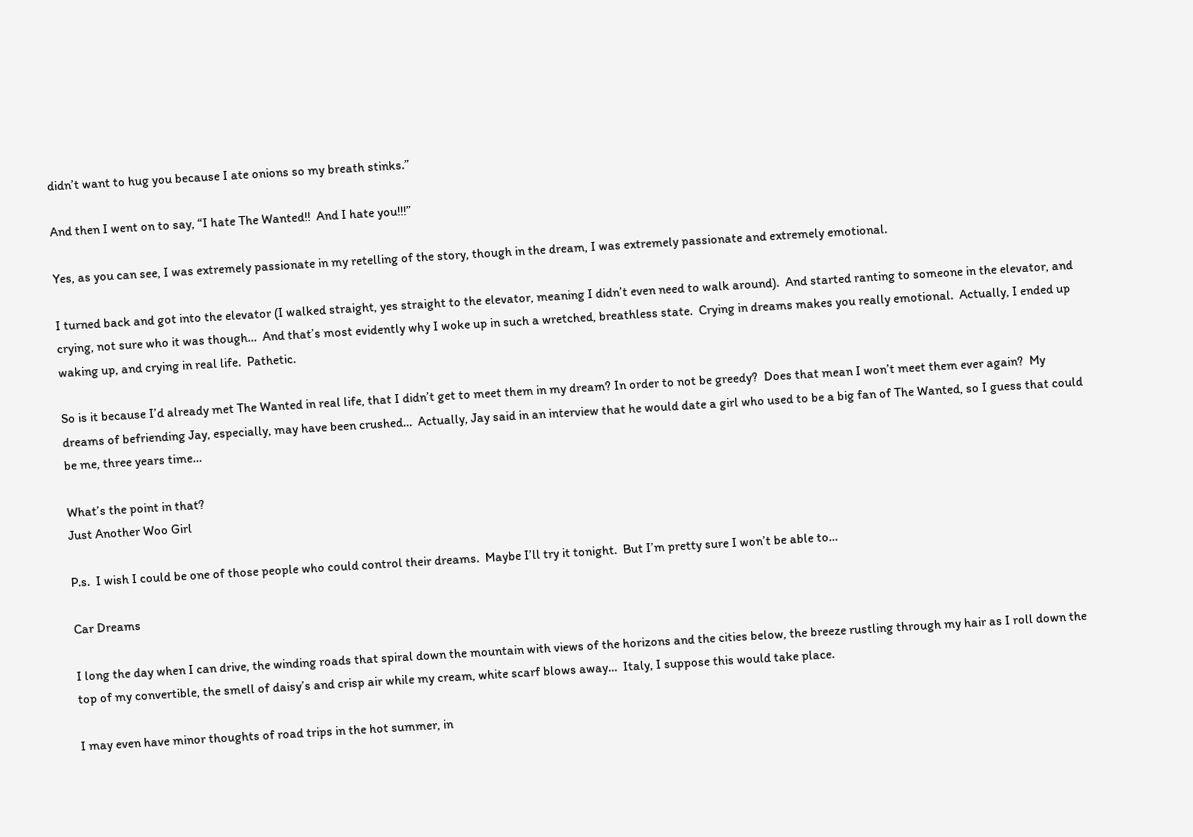didn’t want to hug you because I ate onions so my breath stinks.”

And then I went on to say, “I hate The Wanted!!  And I hate you!!!”

Yes, as you can see, I was extremely passionate in my retelling of the story, though in the dream, I was extremely passionate and extremely emotional.

I turned back and got into the elevator (I walked straight, yes straight to the elevator, meaning I didn’t even need to walk around).  And started ranting to someone in the elevator, and crying, not sure who it was though…  And that’s most evidently why I woke up in such a wretched, breathless state.  Crying in dreams makes you really emotional.  Actually, I ended up waking up, and crying in real life.  Pathetic.

So is it because I’d already met The Wanted in real life, that I didn’t get to meet them in my dream? In order to not be greedy?  Does that mean I won’t meet them ever again?  My dreams of befriending Jay, especially, may have been crushed…  Actually, Jay said in an interview that he would date a girl who used to be a big fan of The Wanted, so I guess that could be me, three years time…

What’s the point in that?
Just Another Woo Girl

P.s.  I wish I could be one of those people who could control their dreams.  Maybe I’ll try it tonight.  But I’m pretty sure I won’t be able to…

Car Dreams

I long the day when I can drive, the winding roads that spiral down the mountain with views of the horizons and the cities below, the breeze rustling through my hair as I roll down the top of my convertible, the smell of daisy’s and crisp air while my cream, white scarf blows away…  Italy, I suppose this would take place.

I may even have minor thoughts of road trips in the hot summer, in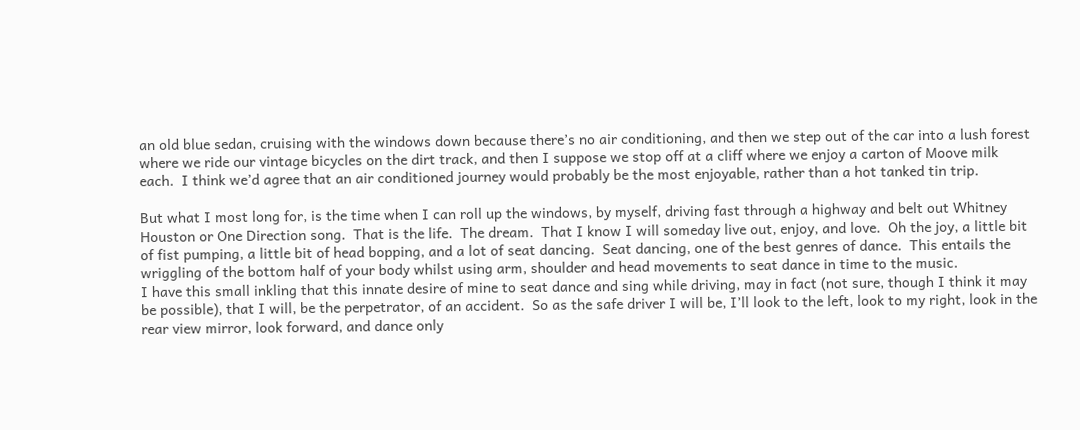an old blue sedan, cruising with the windows down because there’s no air conditioning, and then we step out of the car into a lush forest where we ride our vintage bicycles on the dirt track, and then I suppose we stop off at a cliff where we enjoy a carton of Moove milk each.  I think we’d agree that an air conditioned journey would probably be the most enjoyable, rather than a hot tanked tin trip.

But what I most long for, is the time when I can roll up the windows, by myself, driving fast through a highway and belt out Whitney Houston or One Direction song.  That is the life.  The dream.  That I know I will someday live out, enjoy, and love.  Oh the joy, a little bit of fist pumping, a little bit of head bopping, and a lot of seat dancing.  Seat dancing, one of the best genres of dance.  This entails the wriggling of the bottom half of your body whilst using arm, shoulder and head movements to seat dance in time to the music.
I have this small inkling that this innate desire of mine to seat dance and sing while driving, may in fact (not sure, though I think it may be possible), that I will, be the perpetrator, of an accident.  So as the safe driver I will be, I’ll look to the left, look to my right, look in the rear view mirror, look forward, and dance only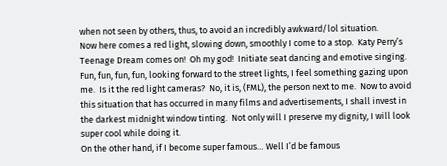when not seen by others, thus, to avoid an incredibly awkward/lol situation.
Now here comes a red light, slowing down, smoothly I come to a stop.  Katy Perry’s Teenage Dream comes on!  Oh my god!  Initiate seat dancing and emotive singing.  Fun, fun, fun, fun, looking forward to the street lights, I feel something gazing upon me.  Is it the red light cameras?  No, it is, (FML), the person next to me.  Now to avoid this situation that has occurred in many films and advertisements, I shall invest in the darkest midnight window tinting.  Not only will I preserve my dignity, I will look super cool while doing it.
On the other hand, if I become super famous… Well I’d be famous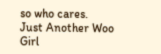so who cares.
Just Another Woo Girl